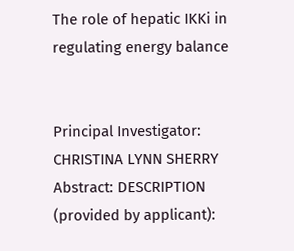The role of hepatic IKKi in regulating energy balance


Principal Investigator: CHRISTINA LYNN SHERRY
Abstract: DESCRIPTION (provided by applicant):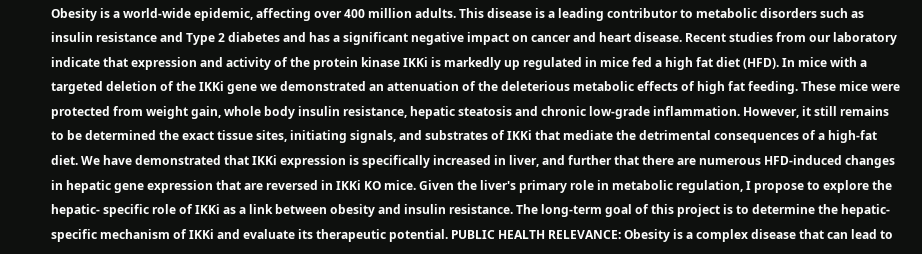Obesity is a world-wide epidemic, affecting over 400 million adults. This disease is a leading contributor to metabolic disorders such as insulin resistance and Type 2 diabetes and has a significant negative impact on cancer and heart disease. Recent studies from our laboratory indicate that expression and activity of the protein kinase IKKi is markedly up regulated in mice fed a high fat diet (HFD). In mice with a targeted deletion of the IKKi gene we demonstrated an attenuation of the deleterious metabolic effects of high fat feeding. These mice were protected from weight gain, whole body insulin resistance, hepatic steatosis and chronic low-grade inflammation. However, it still remains to be determined the exact tissue sites, initiating signals, and substrates of IKKi that mediate the detrimental consequences of a high-fat diet. We have demonstrated that IKKi expression is specifically increased in liver, and further that there are numerous HFD-induced changes in hepatic gene expression that are reversed in IKKi KO mice. Given the liver's primary role in metabolic regulation, I propose to explore the hepatic- specific role of IKKi as a link between obesity and insulin resistance. The long-term goal of this project is to determine the hepatic-specific mechanism of IKKi and evaluate its therapeutic potential. PUBLIC HEALTH RELEVANCE: Obesity is a complex disease that can lead to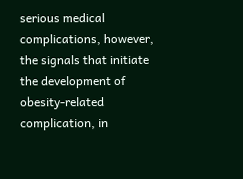serious medical complications, however, the signals that initiate the development of obesity-related complication, in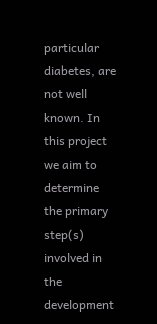particular diabetes, are not well known. In this project we aim to determine the primary step(s) involved in the development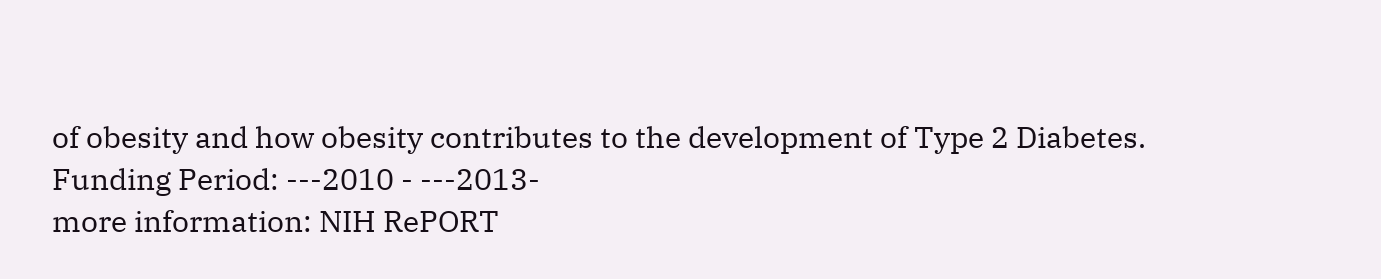of obesity and how obesity contributes to the development of Type 2 Diabetes.
Funding Period: ---2010 - ---2013-
more information: NIH RePORT